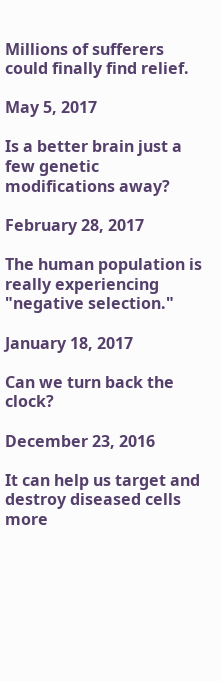Millions of sufferers could finally find relief.

May 5, 2017

Is a better brain just a few genetic modifications away?

February 28, 2017

The human population is really experiencing "negative selection."

January 18, 2017

Can we turn back the clock?

December 23, 2016

It can help us target and destroy diseased cells more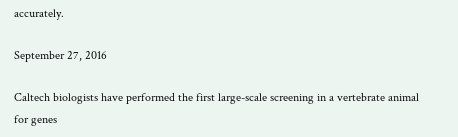accurately.

September 27, 2016

Caltech biologists have performed the first large-scale screening in a vertebrate animal for genes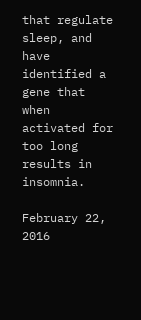that regulate sleep, and have identified a gene that when activated for too long results in insomnia.

February 22, 2016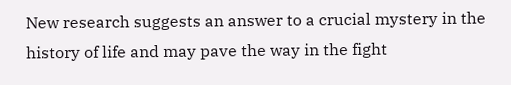New research suggests an answer to a crucial mystery in the history of life and may pave the way in the fight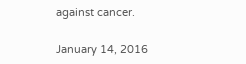against cancer.

January 14, 2016